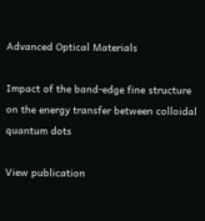Advanced Optical Materials

Impact of the band-edge fine structure on the energy transfer between colloidal quantum dots

View publication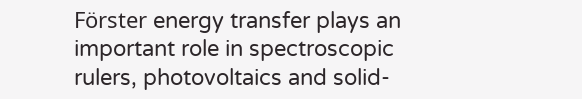Förster energy transfer plays an important role in spectroscopic rulers, photovoltaics and solid-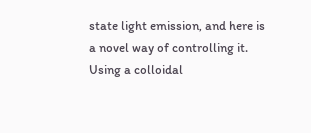state light emission, and here is a novel way of controlling it. Using a colloidal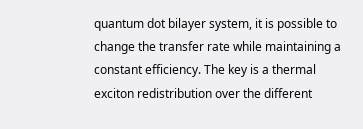quantum dot bilayer system, it is possible to change the transfer rate while maintaining a constant efficiency. The key is a thermal exciton redistribution over the different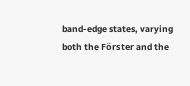band-edge states, varying both the Förster and the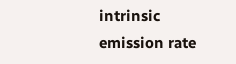intrinsic emission rate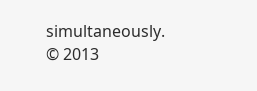simultaneously. © 2013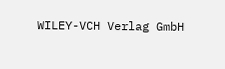WILEY-VCH Verlag GmbH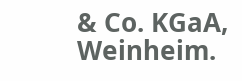& Co. KGaA, Weinheim.